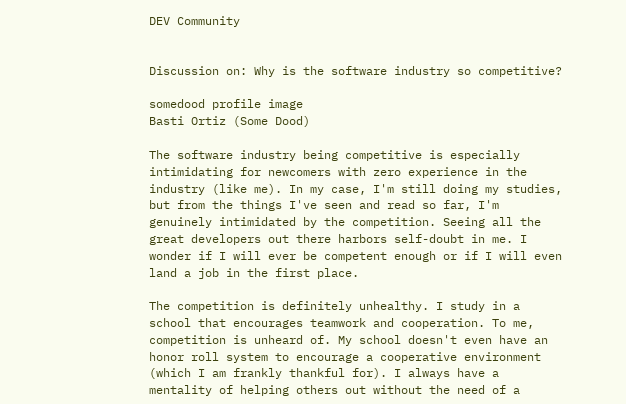DEV Community


Discussion on: Why is the software industry so competitive?

somedood profile image
Basti Ortiz (Some Dood)

The software industry being competitive is especially intimidating for newcomers with zero experience in the industry (like me). In my case, I'm still doing my studies, but from the things I've seen and read so far, I'm genuinely intimidated by the competition. Seeing all the great developers out there harbors self-doubt in me. I wonder if I will ever be competent enough or if I will even land a job in the first place.

The competition is definitely unhealthy. I study in a school that encourages teamwork and cooperation. To me, competition is unheard of. My school doesn't even have an honor roll system to encourage a cooperative environment (which I am frankly thankful for). I always have a mentality of helping others out without the need of a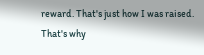reward. That's just how I was raised. That's why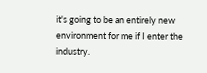it's going to be an entirely new environment for me if I enter the industry.